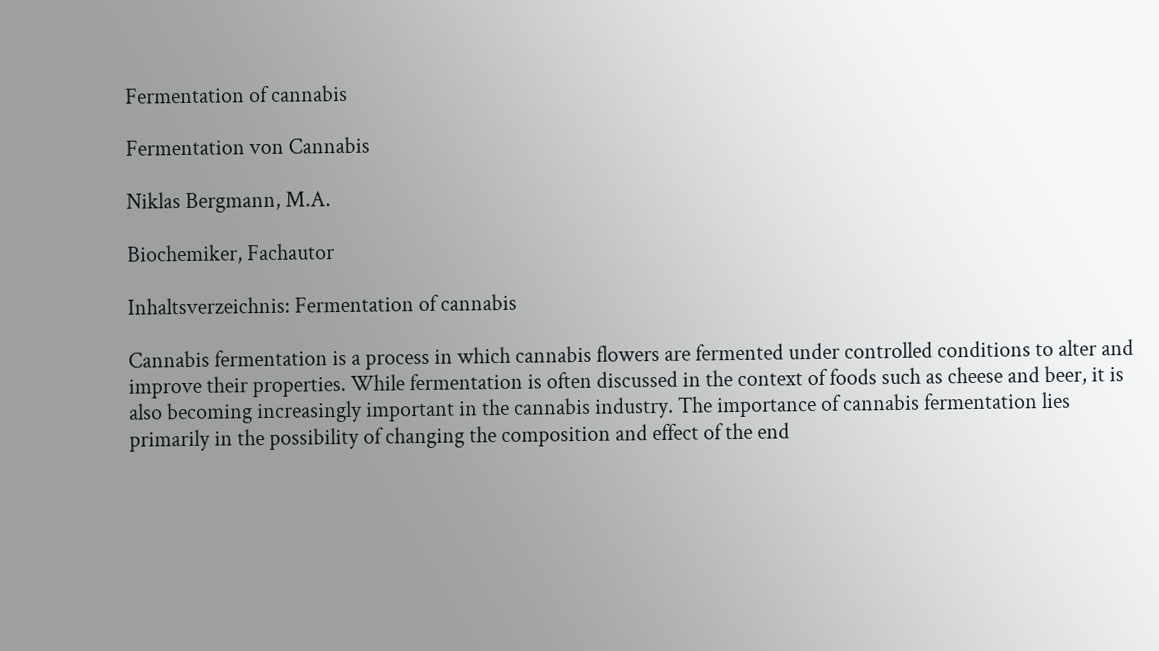Fermentation of cannabis

Fermentation von Cannabis

Niklas Bergmann, M.A.

Biochemiker, Fachautor

Inhaltsverzeichnis: Fermentation of cannabis

Cannabis fermentation is a process in which cannabis flowers are fermented under controlled conditions to alter and improve their properties. While fermentation is often discussed in the context of foods such as cheese and beer, it is also becoming increasingly important in the cannabis industry. The importance of cannabis fermentation lies primarily in the possibility of changing the composition and effect of the end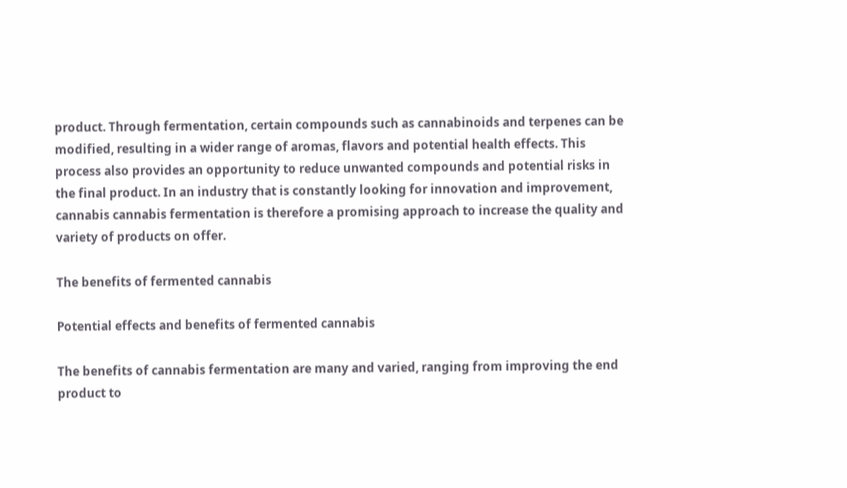product. Through fermentation, certain compounds such as cannabinoids and terpenes can be modified, resulting in a wider range of aromas, flavors and potential health effects. This process also provides an opportunity to reduce unwanted compounds and potential risks in the final product. In an industry that is constantly looking for innovation and improvement, cannabis cannabis fermentation is therefore a promising approach to increase the quality and variety of products on offer.

The benefits of fermented cannabis

Potential effects and benefits of fermented cannabis

The benefits of cannabis fermentation are many and varied, ranging from improving the end product to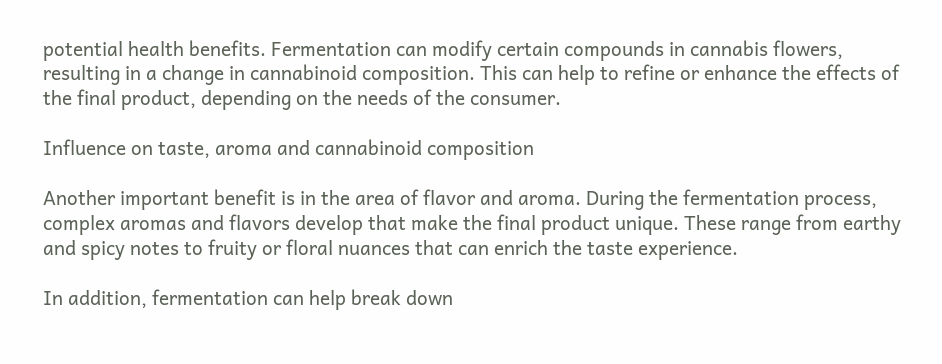potential health benefits. Fermentation can modify certain compounds in cannabis flowers, resulting in a change in cannabinoid composition. This can help to refine or enhance the effects of the final product, depending on the needs of the consumer.

Influence on taste, aroma and cannabinoid composition

Another important benefit is in the area of flavor and aroma. During the fermentation process, complex aromas and flavors develop that make the final product unique. These range from earthy and spicy notes to fruity or floral nuances that can enrich the taste experience.

In addition, fermentation can help break down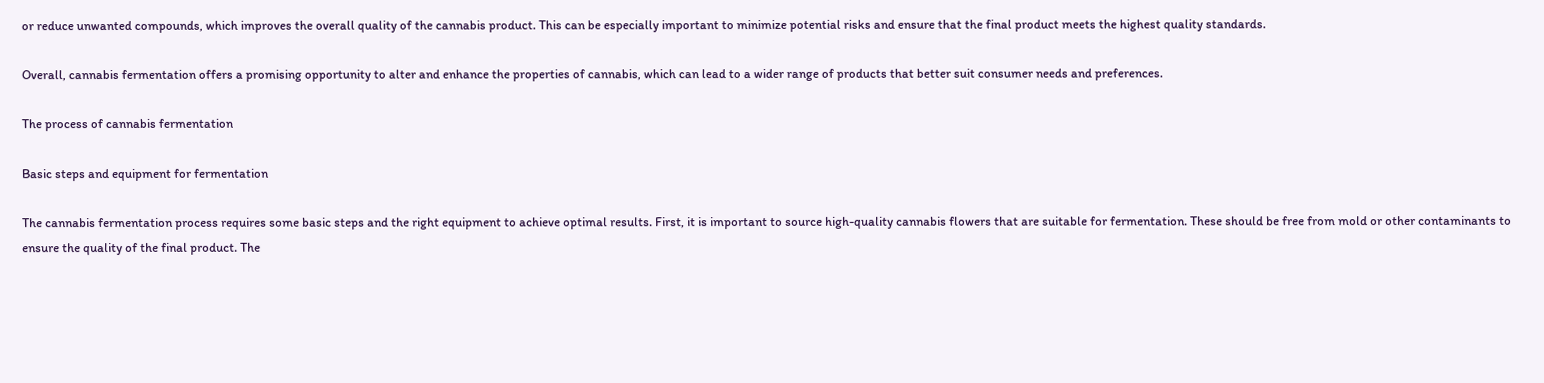or reduce unwanted compounds, which improves the overall quality of the cannabis product. This can be especially important to minimize potential risks and ensure that the final product meets the highest quality standards.

Overall, cannabis fermentation offers a promising opportunity to alter and enhance the properties of cannabis, which can lead to a wider range of products that better suit consumer needs and preferences.

The process of cannabis fermentation

Basic steps and equipment for fermentation

The cannabis fermentation process requires some basic steps and the right equipment to achieve optimal results. First, it is important to source high-quality cannabis flowers that are suitable for fermentation. These should be free from mold or other contaminants to ensure the quality of the final product. The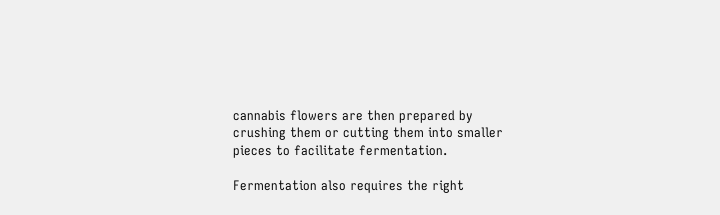cannabis flowers are then prepared by crushing them or cutting them into smaller pieces to facilitate fermentation.

Fermentation also requires the right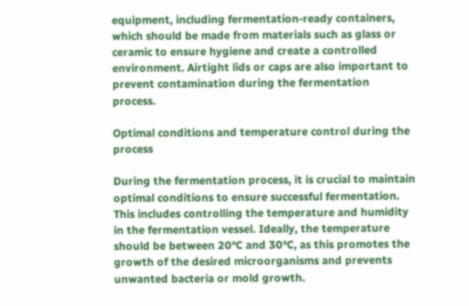equipment, including fermentation-ready containers, which should be made from materials such as glass or ceramic to ensure hygiene and create a controlled environment. Airtight lids or caps are also important to prevent contamination during the fermentation process.

Optimal conditions and temperature control during the process

During the fermentation process, it is crucial to maintain optimal conditions to ensure successful fermentation. This includes controlling the temperature and humidity in the fermentation vessel. Ideally, the temperature should be between 20°C and 30°C, as this promotes the growth of the desired microorganisms and prevents unwanted bacteria or mold growth.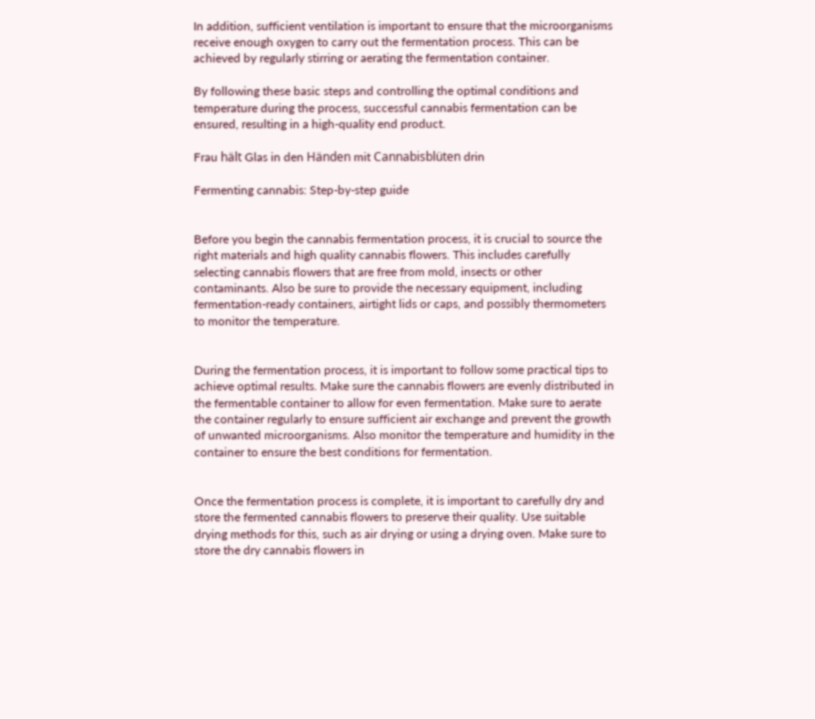In addition, sufficient ventilation is important to ensure that the microorganisms receive enough oxygen to carry out the fermentation process. This can be achieved by regularly stirring or aerating the fermentation container.

By following these basic steps and controlling the optimal conditions and temperature during the process, successful cannabis fermentation can be ensured, resulting in a high-quality end product.

Frau hält Glas in den Händen mit Cannabisblüten drin

Fermenting cannabis: Step-by-step guide


Before you begin the cannabis fermentation process, it is crucial to source the right materials and high quality cannabis flowers. This includes carefully selecting cannabis flowers that are free from mold, insects or other contaminants. Also be sure to provide the necessary equipment, including fermentation-ready containers, airtight lids or caps, and possibly thermometers to monitor the temperature.


During the fermentation process, it is important to follow some practical tips to achieve optimal results. Make sure the cannabis flowers are evenly distributed in the fermentable container to allow for even fermentation. Make sure to aerate the container regularly to ensure sufficient air exchange and prevent the growth of unwanted microorganisms. Also monitor the temperature and humidity in the container to ensure the best conditions for fermentation.


Once the fermentation process is complete, it is important to carefully dry and store the fermented cannabis flowers to preserve their quality. Use suitable drying methods for this, such as air drying or using a drying oven. Make sure to store the dry cannabis flowers in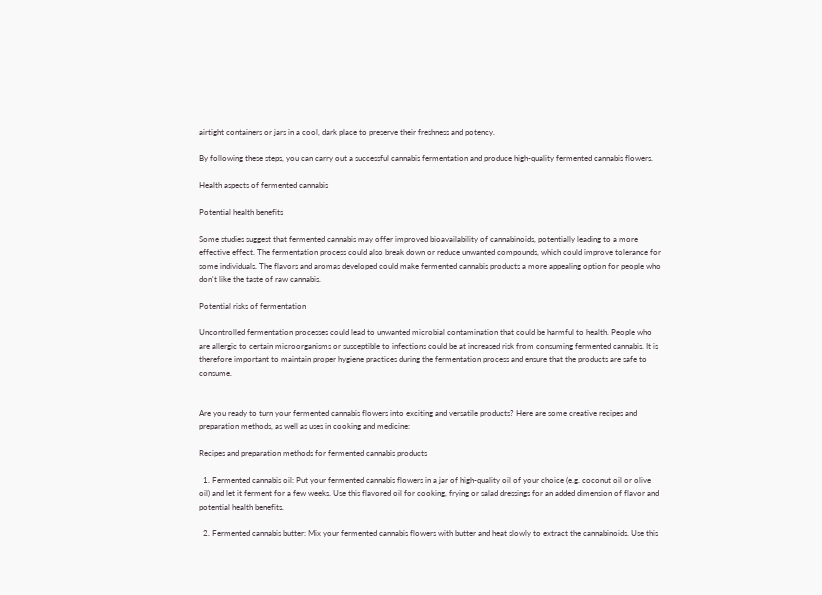airtight containers or jars in a cool, dark place to preserve their freshness and potency.

By following these steps, you can carry out a successful cannabis fermentation and produce high-quality fermented cannabis flowers.

Health aspects of fermented cannabis

Potential health benefits

Some studies suggest that fermented cannabis may offer improved bioavailability of cannabinoids, potentially leading to a more effective effect. The fermentation process could also break down or reduce unwanted compounds, which could improve tolerance for some individuals. The flavors and aromas developed could make fermented cannabis products a more appealing option for people who don't like the taste of raw cannabis.

Potential risks of fermentation

Uncontrolled fermentation processes could lead to unwanted microbial contamination that could be harmful to health. People who are allergic to certain microorganisms or susceptible to infections could be at increased risk from consuming fermented cannabis. It is therefore important to maintain proper hygiene practices during the fermentation process and ensure that the products are safe to consume.


Are you ready to turn your fermented cannabis flowers into exciting and versatile products? Here are some creative recipes and preparation methods, as well as uses in cooking and medicine:

Recipes and preparation methods for fermented cannabis products

  1. Fermented cannabis oil: Put your fermented cannabis flowers in a jar of high-quality oil of your choice (e.g. coconut oil or olive oil) and let it ferment for a few weeks. Use this flavored oil for cooking, frying or salad dressings for an added dimension of flavor and potential health benefits.

  2. Fermented cannabis butter: Mix your fermented cannabis flowers with butter and heat slowly to extract the cannabinoids. Use this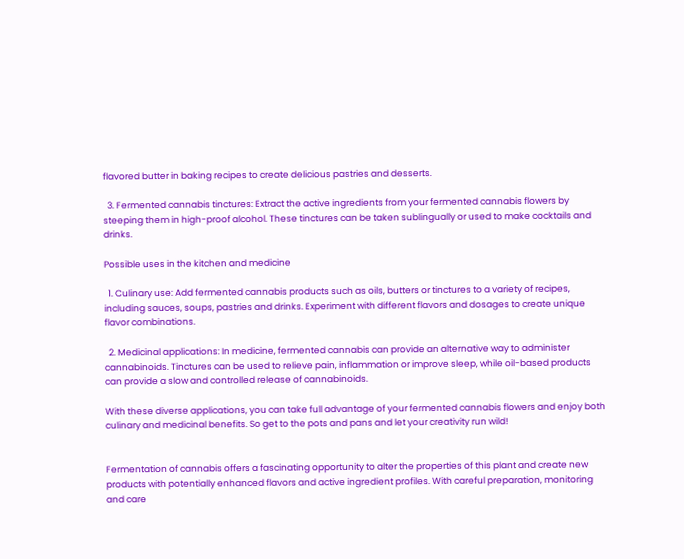flavored butter in baking recipes to create delicious pastries and desserts.

  3. Fermented cannabis tinctures: Extract the active ingredients from your fermented cannabis flowers by steeping them in high-proof alcohol. These tinctures can be taken sublingually or used to make cocktails and drinks.

Possible uses in the kitchen and medicine

  1. Culinary use: Add fermented cannabis products such as oils, butters or tinctures to a variety of recipes, including sauces, soups, pastries and drinks. Experiment with different flavors and dosages to create unique flavor combinations.

  2. Medicinal applications: In medicine, fermented cannabis can provide an alternative way to administer cannabinoids. Tinctures can be used to relieve pain, inflammation or improve sleep, while oil-based products can provide a slow and controlled release of cannabinoids.

With these diverse applications, you can take full advantage of your fermented cannabis flowers and enjoy both culinary and medicinal benefits. So get to the pots and pans and let your creativity run wild!


Fermentation of cannabis offers a fascinating opportunity to alter the properties of this plant and create new products with potentially enhanced flavors and active ingredient profiles. With careful preparation, monitoring and care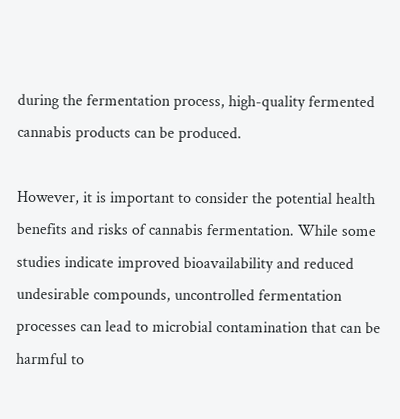during the fermentation process, high-quality fermented cannabis products can be produced.

However, it is important to consider the potential health benefits and risks of cannabis fermentation. While some studies indicate improved bioavailability and reduced undesirable compounds, uncontrolled fermentation processes can lead to microbial contamination that can be harmful to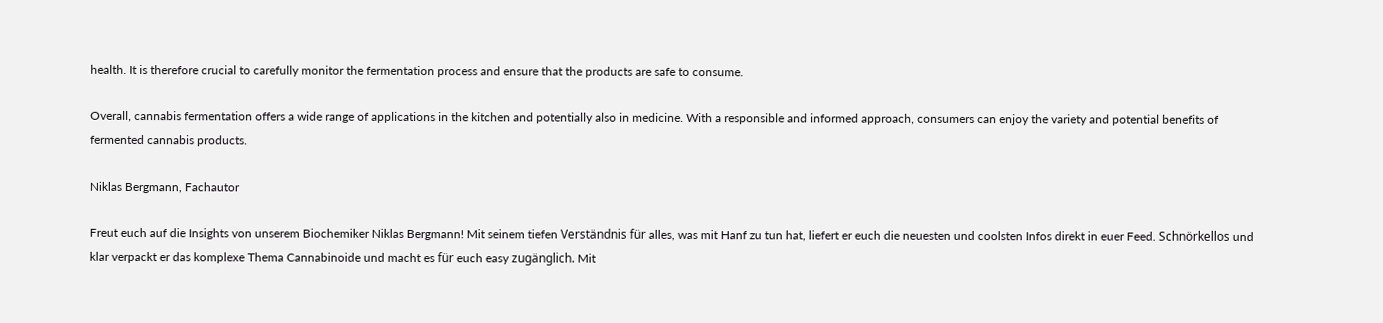health. It is therefore crucial to carefully monitor the fermentation process and ensure that the products are safe to consume.

Overall, cannabis fermentation offers a wide range of applications in the kitchen and potentially also in medicine. With a responsible and informed approach, consumers can enjoy the variety and potential benefits of fermented cannabis products.

Niklas Bergmann, Fachautor

Freut euch auf die Insights von unserem Biochemiker Niklas Bergmann! Mit seinem tiefen Verständnis für alles, was mit Hanf zu tun hat, liefert er euch die neuesten und coolsten Infos direkt in euer Feed. Schnörkellos und klar verpackt er das komplexe Thema Cannabinoide und macht es für euch easy zugänglich. Mit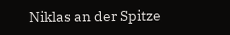Niklas an der Spitze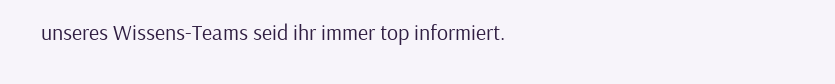unseres Wissens-Teams seid ihr immer top informiert.